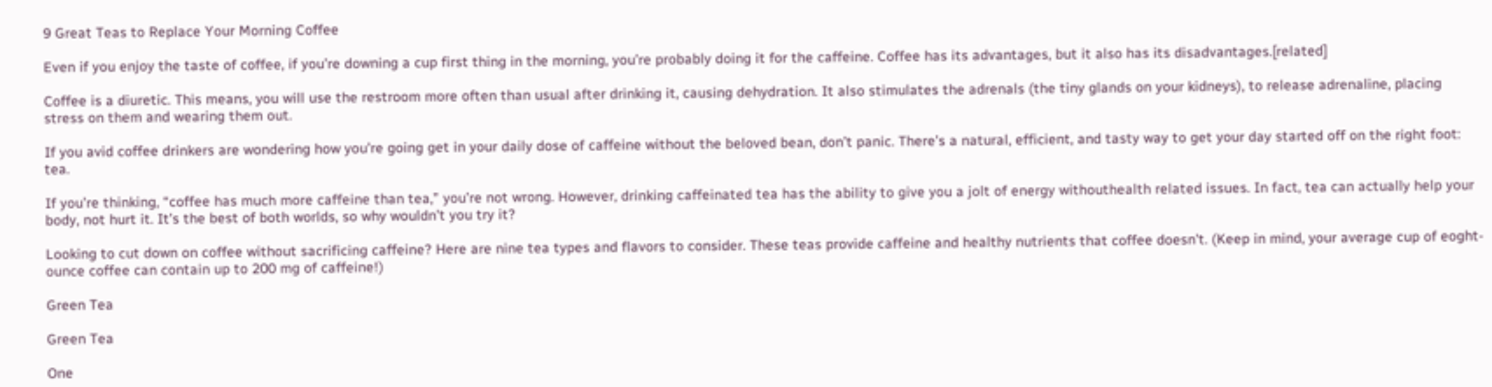9 Great Teas to Replace Your Morning Coffee

Even if you enjoy the taste of coffee, if you’re downing a cup first thing in the morning, you’re probably doing it for the caffeine. Coffee has its advantages, but it also has its disadvantages.[related]

Coffee is a diuretic. This means, you will use the restroom more often than usual after drinking it, causing dehydration. It also stimulates the adrenals (the tiny glands on your kidneys), to release adrenaline, placing stress on them and wearing them out.

If you avid coffee drinkers are wondering how you’re going get in your daily dose of caffeine without the beloved bean, don’t panic. There’s a natural, efficient, and tasty way to get your day started off on the right foot: tea.

If you’re thinking, “coffee has much more caffeine than tea,” you’re not wrong. However, drinking caffeinated tea has the ability to give you a jolt of energy withouthealth related issues. In fact, tea can actually help your body, not hurt it. It’s the best of both worlds, so why wouldn’t you try it?

Looking to cut down on coffee without sacrificing caffeine? Here are nine tea types and flavors to consider. These teas provide caffeine and healthy nutrients that coffee doesn’t. (Keep in mind, your average cup of eoght-ounce coffee can contain up to 200 mg of caffeine!)

Green Tea

Green Tea

One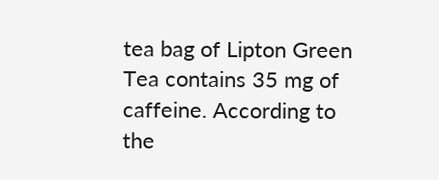tea bag of Lipton Green Tea contains 35 mg of caffeine. According to the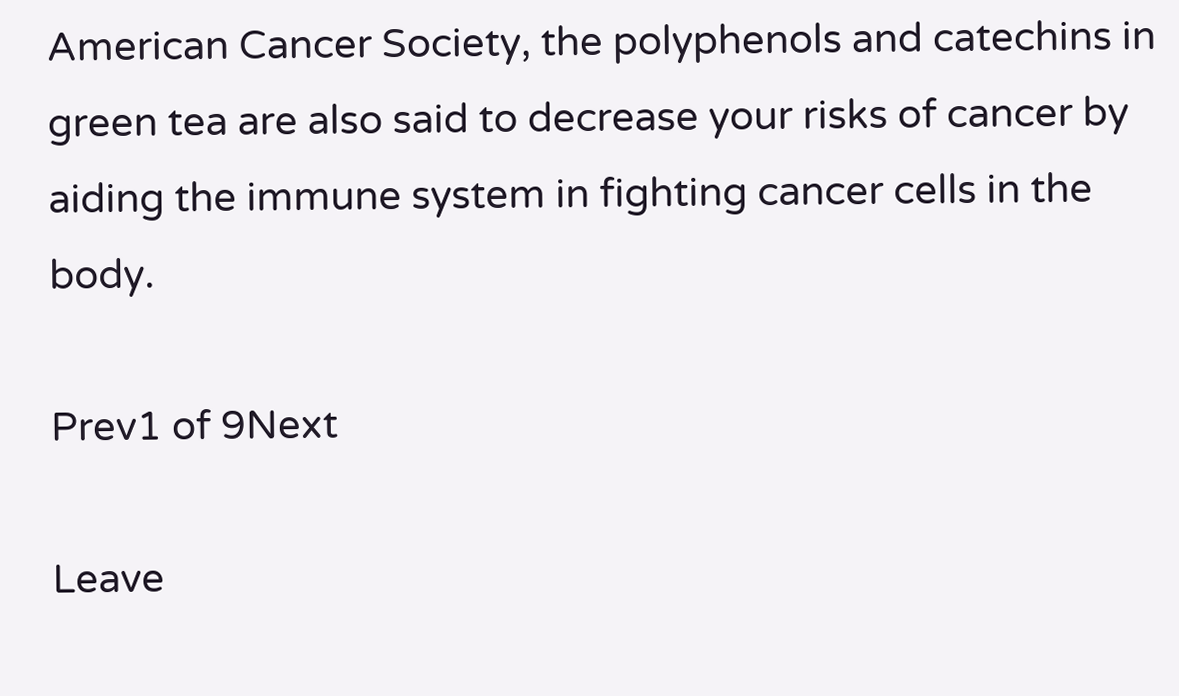American Cancer Society, the polyphenols and catechins in green tea are also said to decrease your risks of cancer by aiding the immune system in fighting cancer cells in the body.

Prev1 of 9Next

Leave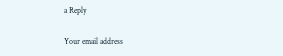a Reply

Your email address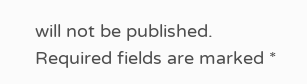will not be published. Required fields are marked *